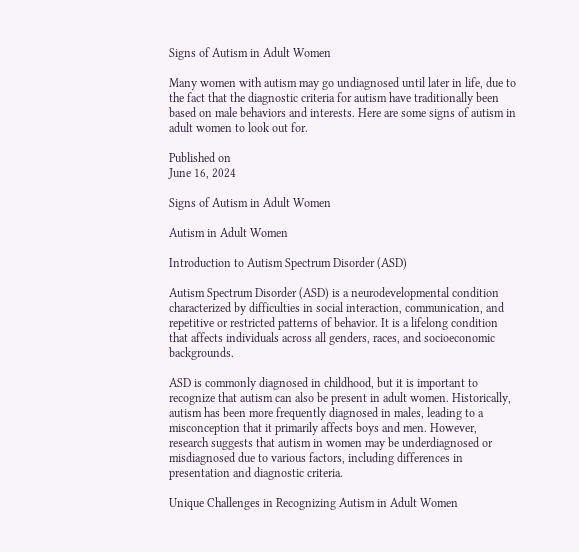Signs of Autism in Adult Women

Many women with autism may go undiagnosed until later in life, due to the fact that the diagnostic criteria for autism have traditionally been based on male behaviors and interests. Here are some signs of autism in adult women to look out for.

Published on
June 16, 2024

Signs of Autism in Adult Women

Autism in Adult Women

Introduction to Autism Spectrum Disorder (ASD)

Autism Spectrum Disorder (ASD) is a neurodevelopmental condition characterized by difficulties in social interaction, communication, and repetitive or restricted patterns of behavior. It is a lifelong condition that affects individuals across all genders, races, and socioeconomic backgrounds.

ASD is commonly diagnosed in childhood, but it is important to recognize that autism can also be present in adult women. Historically, autism has been more frequently diagnosed in males, leading to a misconception that it primarily affects boys and men. However, research suggests that autism in women may be underdiagnosed or misdiagnosed due to various factors, including differences in presentation and diagnostic criteria.

Unique Challenges in Recognizing Autism in Adult Women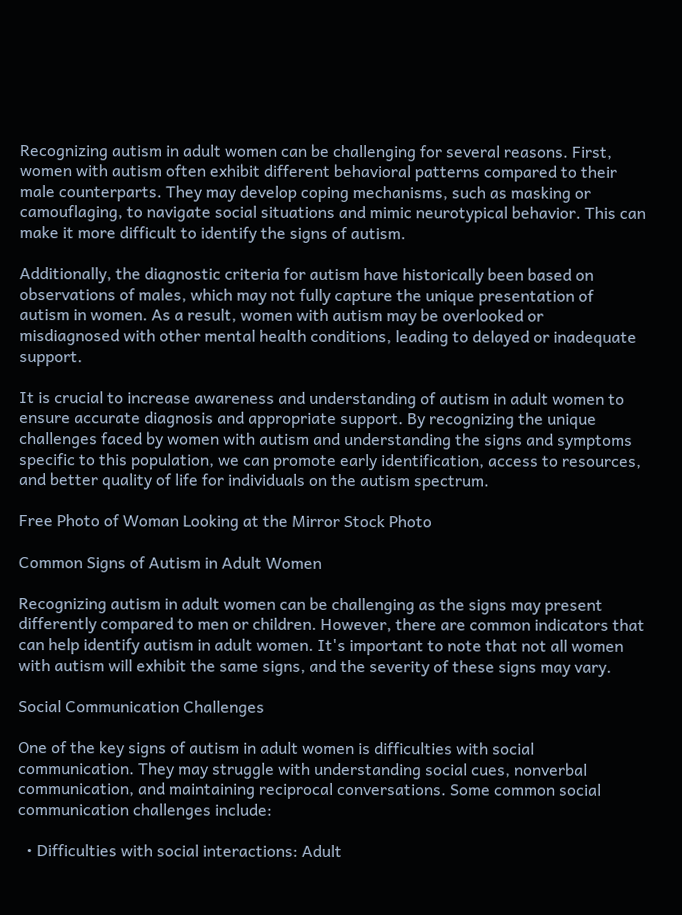Recognizing autism in adult women can be challenging for several reasons. First, women with autism often exhibit different behavioral patterns compared to their male counterparts. They may develop coping mechanisms, such as masking or camouflaging, to navigate social situations and mimic neurotypical behavior. This can make it more difficult to identify the signs of autism.

Additionally, the diagnostic criteria for autism have historically been based on observations of males, which may not fully capture the unique presentation of autism in women. As a result, women with autism may be overlooked or misdiagnosed with other mental health conditions, leading to delayed or inadequate support.

It is crucial to increase awareness and understanding of autism in adult women to ensure accurate diagnosis and appropriate support. By recognizing the unique challenges faced by women with autism and understanding the signs and symptoms specific to this population, we can promote early identification, access to resources, and better quality of life for individuals on the autism spectrum.

Free Photo of Woman Looking at the Mirror Stock Photo

Common Signs of Autism in Adult Women

Recognizing autism in adult women can be challenging as the signs may present differently compared to men or children. However, there are common indicators that can help identify autism in adult women. It's important to note that not all women with autism will exhibit the same signs, and the severity of these signs may vary.

Social Communication Challenges

One of the key signs of autism in adult women is difficulties with social communication. They may struggle with understanding social cues, nonverbal communication, and maintaining reciprocal conversations. Some common social communication challenges include:

  • Difficulties with social interactions: Adult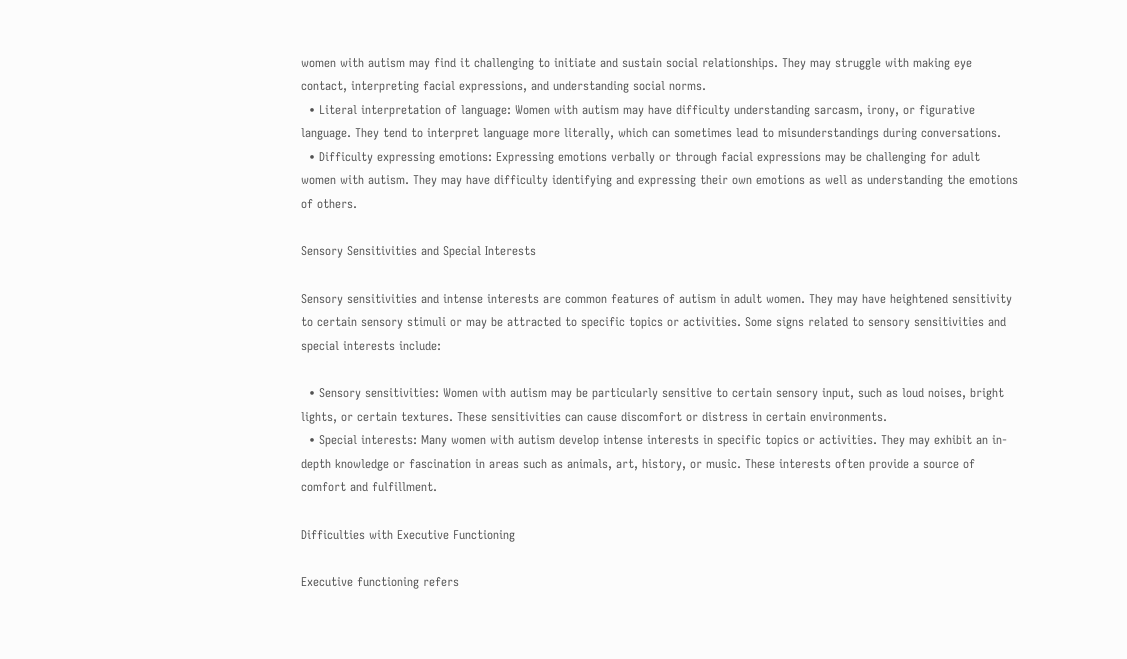women with autism may find it challenging to initiate and sustain social relationships. They may struggle with making eye contact, interpreting facial expressions, and understanding social norms.
  • Literal interpretation of language: Women with autism may have difficulty understanding sarcasm, irony, or figurative language. They tend to interpret language more literally, which can sometimes lead to misunderstandings during conversations.
  • Difficulty expressing emotions: Expressing emotions verbally or through facial expressions may be challenging for adult women with autism. They may have difficulty identifying and expressing their own emotions as well as understanding the emotions of others.

Sensory Sensitivities and Special Interests

Sensory sensitivities and intense interests are common features of autism in adult women. They may have heightened sensitivity to certain sensory stimuli or may be attracted to specific topics or activities. Some signs related to sensory sensitivities and special interests include:

  • Sensory sensitivities: Women with autism may be particularly sensitive to certain sensory input, such as loud noises, bright lights, or certain textures. These sensitivities can cause discomfort or distress in certain environments.
  • Special interests: Many women with autism develop intense interests in specific topics or activities. They may exhibit an in-depth knowledge or fascination in areas such as animals, art, history, or music. These interests often provide a source of comfort and fulfillment.

Difficulties with Executive Functioning

Executive functioning refers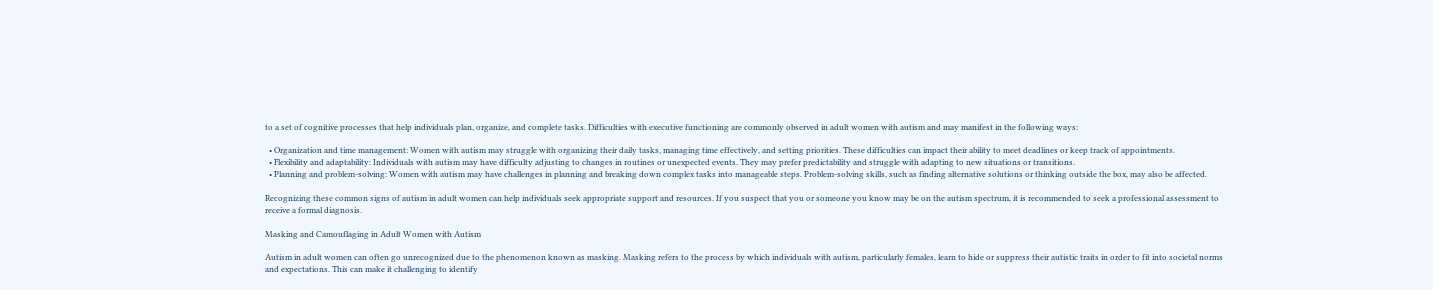to a set of cognitive processes that help individuals plan, organize, and complete tasks. Difficulties with executive functioning are commonly observed in adult women with autism and may manifest in the following ways:

  • Organization and time management: Women with autism may struggle with organizing their daily tasks, managing time effectively, and setting priorities. These difficulties can impact their ability to meet deadlines or keep track of appointments.
  • Flexibility and adaptability: Individuals with autism may have difficulty adjusting to changes in routines or unexpected events. They may prefer predictability and struggle with adapting to new situations or transitions.
  • Planning and problem-solving: Women with autism may have challenges in planning and breaking down complex tasks into manageable steps. Problem-solving skills, such as finding alternative solutions or thinking outside the box, may also be affected.

Recognizing these common signs of autism in adult women can help individuals seek appropriate support and resources. If you suspect that you or someone you know may be on the autism spectrum, it is recommended to seek a professional assessment to receive a formal diagnosis.

Masking and Camouflaging in Adult Women with Autism

Autism in adult women can often go unrecognized due to the phenomenon known as masking. Masking refers to the process by which individuals with autism, particularly females, learn to hide or suppress their autistic traits in order to fit into societal norms and expectations. This can make it challenging to identify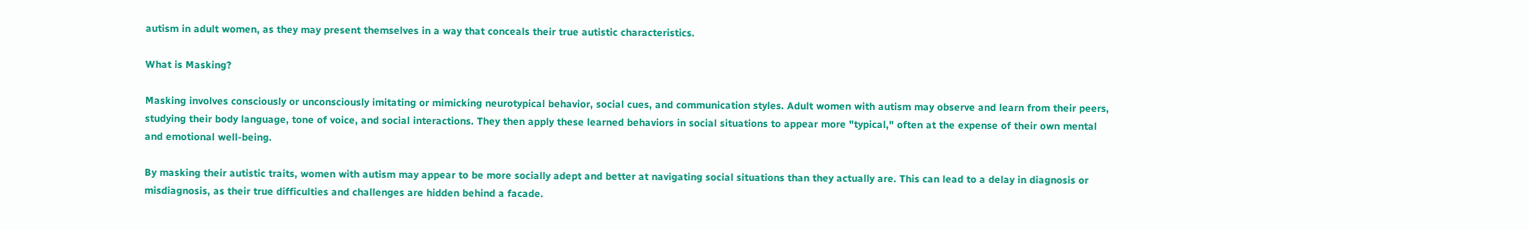autism in adult women, as they may present themselves in a way that conceals their true autistic characteristics.

What is Masking?

Masking involves consciously or unconsciously imitating or mimicking neurotypical behavior, social cues, and communication styles. Adult women with autism may observe and learn from their peers, studying their body language, tone of voice, and social interactions. They then apply these learned behaviors in social situations to appear more "typical," often at the expense of their own mental and emotional well-being.

By masking their autistic traits, women with autism may appear to be more socially adept and better at navigating social situations than they actually are. This can lead to a delay in diagnosis or misdiagnosis, as their true difficulties and challenges are hidden behind a facade.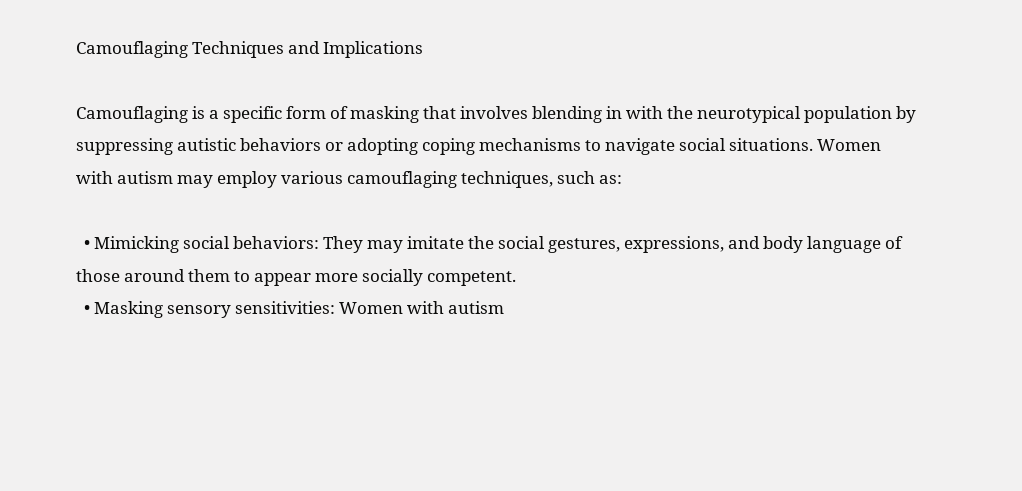Camouflaging Techniques and Implications

Camouflaging is a specific form of masking that involves blending in with the neurotypical population by suppressing autistic behaviors or adopting coping mechanisms to navigate social situations. Women with autism may employ various camouflaging techniques, such as:

  • Mimicking social behaviors: They may imitate the social gestures, expressions, and body language of those around them to appear more socially competent.
  • Masking sensory sensitivities: Women with autism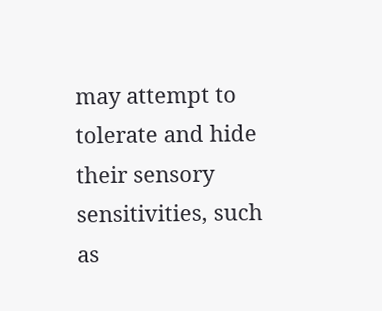may attempt to tolerate and hide their sensory sensitivities, such as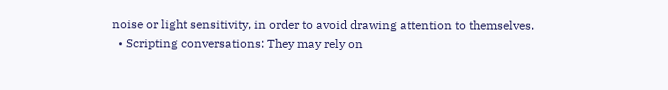noise or light sensitivity, in order to avoid drawing attention to themselves.
  • Scripting conversations: They may rely on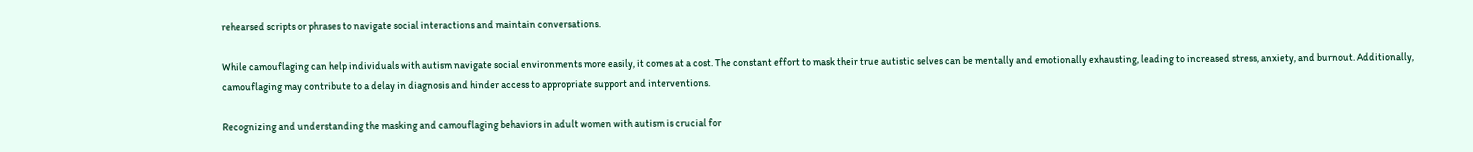rehearsed scripts or phrases to navigate social interactions and maintain conversations.

While camouflaging can help individuals with autism navigate social environments more easily, it comes at a cost. The constant effort to mask their true autistic selves can be mentally and emotionally exhausting, leading to increased stress, anxiety, and burnout. Additionally, camouflaging may contribute to a delay in diagnosis and hinder access to appropriate support and interventions.

Recognizing and understanding the masking and camouflaging behaviors in adult women with autism is crucial for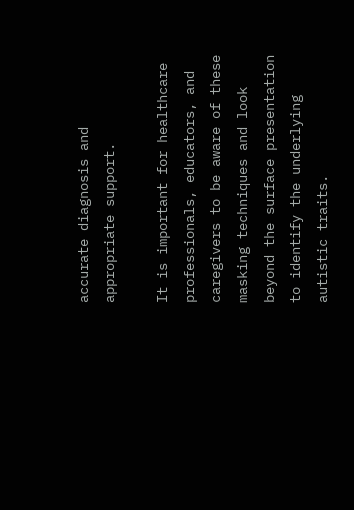accurate diagnosis and appropriate support.

It is important for healthcare professionals, educators, and caregivers to be aware of these masking techniques and look beyond the surface presentation to identify the underlying autistic traits.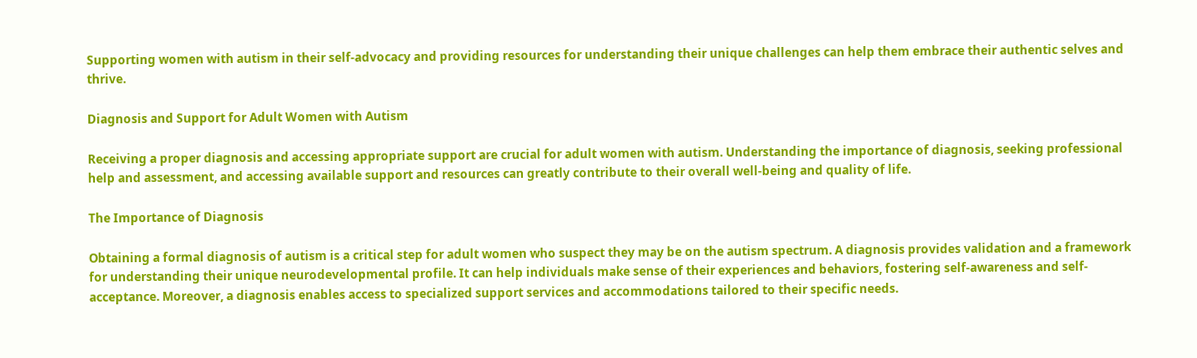Supporting women with autism in their self-advocacy and providing resources for understanding their unique challenges can help them embrace their authentic selves and thrive.

Diagnosis and Support for Adult Women with Autism

Receiving a proper diagnosis and accessing appropriate support are crucial for adult women with autism. Understanding the importance of diagnosis, seeking professional help and assessment, and accessing available support and resources can greatly contribute to their overall well-being and quality of life.

The Importance of Diagnosis

Obtaining a formal diagnosis of autism is a critical step for adult women who suspect they may be on the autism spectrum. A diagnosis provides validation and a framework for understanding their unique neurodevelopmental profile. It can help individuals make sense of their experiences and behaviors, fostering self-awareness and self-acceptance. Moreover, a diagnosis enables access to specialized support services and accommodations tailored to their specific needs.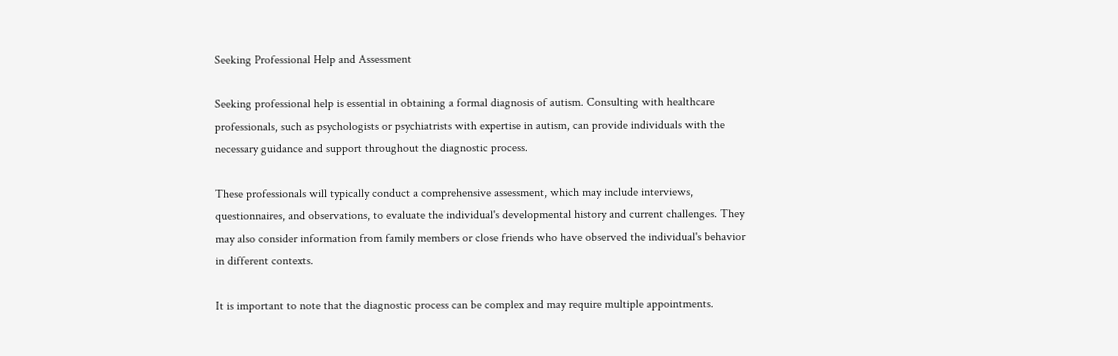Seeking Professional Help and Assessment

Seeking professional help is essential in obtaining a formal diagnosis of autism. Consulting with healthcare professionals, such as psychologists or psychiatrists with expertise in autism, can provide individuals with the necessary guidance and support throughout the diagnostic process.

These professionals will typically conduct a comprehensive assessment, which may include interviews, questionnaires, and observations, to evaluate the individual's developmental history and current challenges. They may also consider information from family members or close friends who have observed the individual's behavior in different contexts.

It is important to note that the diagnostic process can be complex and may require multiple appointments.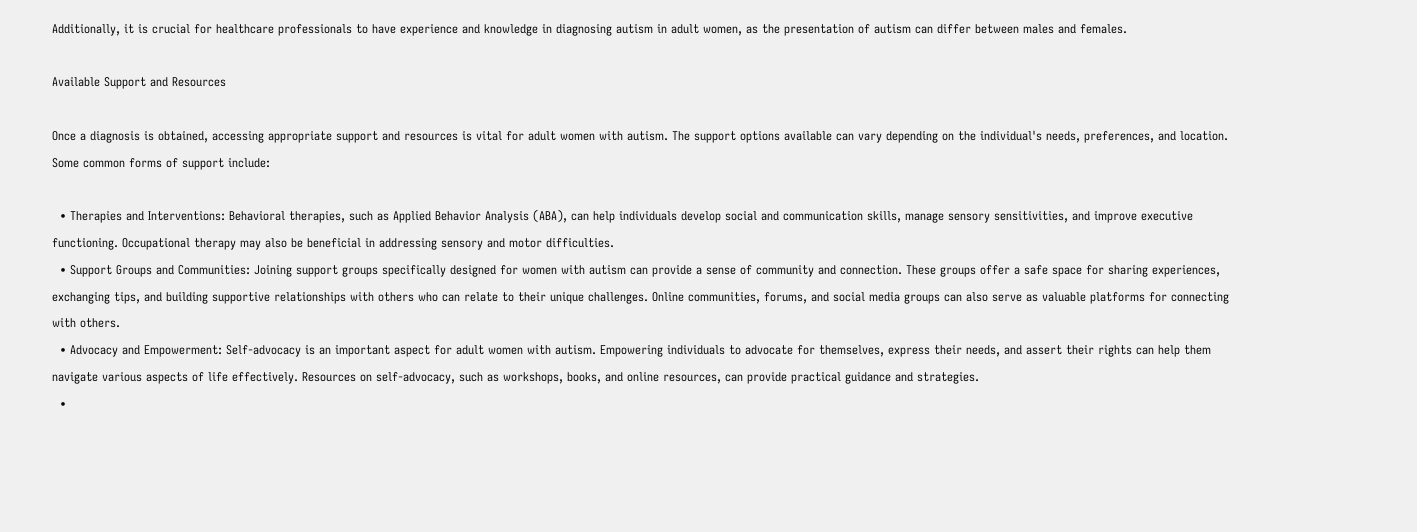Additionally, it is crucial for healthcare professionals to have experience and knowledge in diagnosing autism in adult women, as the presentation of autism can differ between males and females.

Available Support and Resources

Once a diagnosis is obtained, accessing appropriate support and resources is vital for adult women with autism. The support options available can vary depending on the individual's needs, preferences, and location. Some common forms of support include:

  • Therapies and Interventions: Behavioral therapies, such as Applied Behavior Analysis (ABA), can help individuals develop social and communication skills, manage sensory sensitivities, and improve executive functioning. Occupational therapy may also be beneficial in addressing sensory and motor difficulties.
  • Support Groups and Communities: Joining support groups specifically designed for women with autism can provide a sense of community and connection. These groups offer a safe space for sharing experiences, exchanging tips, and building supportive relationships with others who can relate to their unique challenges. Online communities, forums, and social media groups can also serve as valuable platforms for connecting with others.
  • Advocacy and Empowerment: Self-advocacy is an important aspect for adult women with autism. Empowering individuals to advocate for themselves, express their needs, and assert their rights can help them navigate various aspects of life effectively. Resources on self-advocacy, such as workshops, books, and online resources, can provide practical guidance and strategies.
  •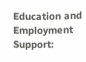Education and Employment Support: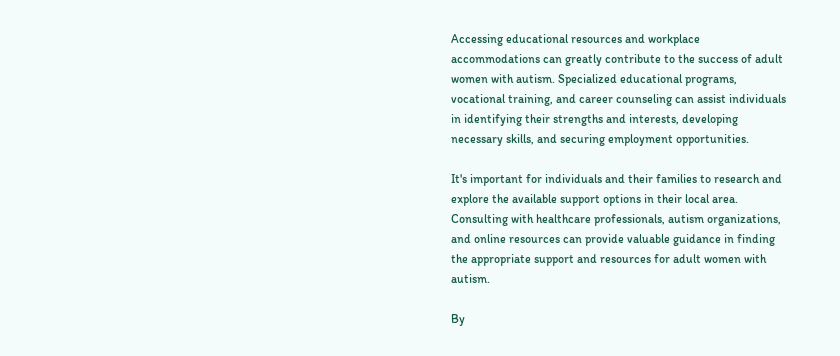Accessing educational resources and workplace accommodations can greatly contribute to the success of adult women with autism. Specialized educational programs, vocational training, and career counseling can assist individuals in identifying their strengths and interests, developing necessary skills, and securing employment opportunities.

It's important for individuals and their families to research and explore the available support options in their local area. Consulting with healthcare professionals, autism organizations, and online resources can provide valuable guidance in finding the appropriate support and resources for adult women with autism.

By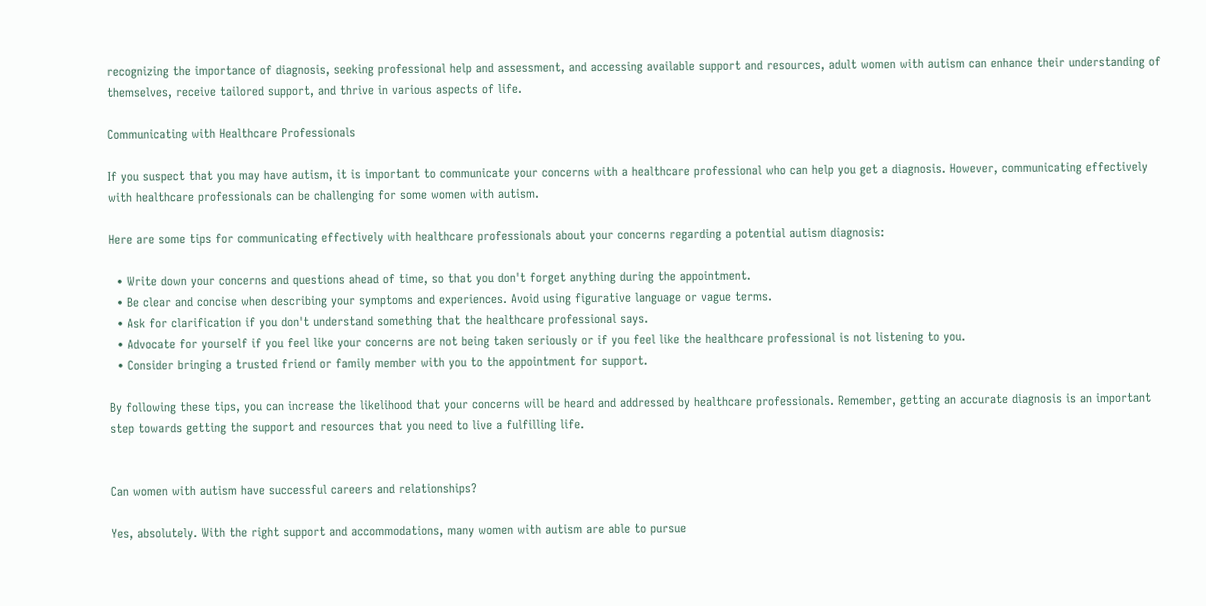recognizing the importance of diagnosis, seeking professional help and assessment, and accessing available support and resources, adult women with autism can enhance their understanding of themselves, receive tailored support, and thrive in various aspects of life.

Communicating with Healthcare Professionals

If you suspect that you may have autism, it is important to communicate your concerns with a healthcare professional who can help you get a diagnosis. However, communicating effectively with healthcare professionals can be challenging for some women with autism.

Here are some tips for communicating effectively with healthcare professionals about your concerns regarding a potential autism diagnosis:

  • Write down your concerns and questions ahead of time, so that you don't forget anything during the appointment.
  • Be clear and concise when describing your symptoms and experiences. Avoid using figurative language or vague terms.
  • Ask for clarification if you don't understand something that the healthcare professional says.
  • Advocate for yourself if you feel like your concerns are not being taken seriously or if you feel like the healthcare professional is not listening to you.
  • Consider bringing a trusted friend or family member with you to the appointment for support.

By following these tips, you can increase the likelihood that your concerns will be heard and addressed by healthcare professionals. Remember, getting an accurate diagnosis is an important step towards getting the support and resources that you need to live a fulfilling life.


Can women with autism have successful careers and relationships?

Yes, absolutely. With the right support and accommodations, many women with autism are able to pursue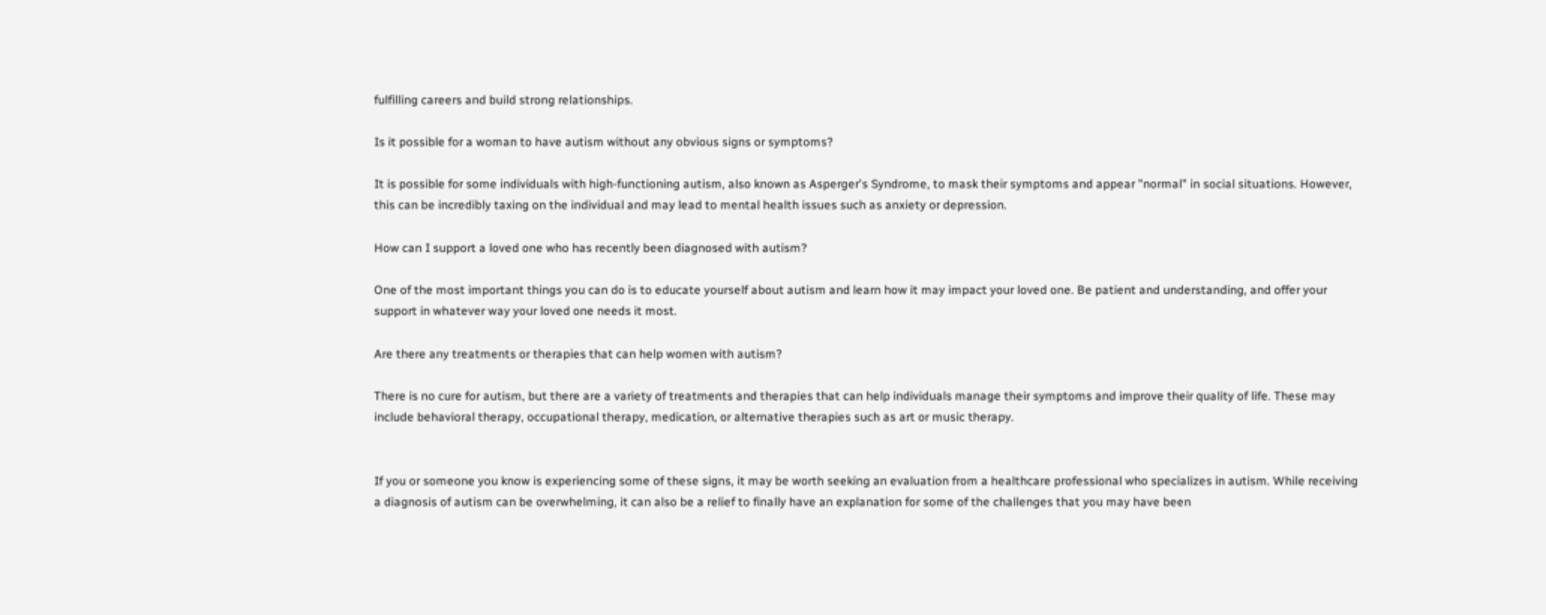fulfilling careers and build strong relationships.

Is it possible for a woman to have autism without any obvious signs or symptoms?

It is possible for some individuals with high-functioning autism, also known as Asperger's Syndrome, to mask their symptoms and appear "normal" in social situations. However, this can be incredibly taxing on the individual and may lead to mental health issues such as anxiety or depression.

How can I support a loved one who has recently been diagnosed with autism?

One of the most important things you can do is to educate yourself about autism and learn how it may impact your loved one. Be patient and understanding, and offer your support in whatever way your loved one needs it most.

Are there any treatments or therapies that can help women with autism?

There is no cure for autism, but there are a variety of treatments and therapies that can help individuals manage their symptoms and improve their quality of life. These may include behavioral therapy, occupational therapy, medication, or alternative therapies such as art or music therapy.


If you or someone you know is experiencing some of these signs, it may be worth seeking an evaluation from a healthcare professional who specializes in autism. While receiving a diagnosis of autism can be overwhelming, it can also be a relief to finally have an explanation for some of the challenges that you may have been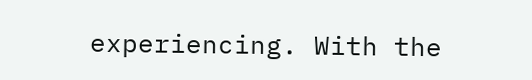experiencing. With the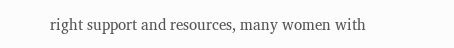right support and resources, many women with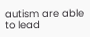autism are able to lead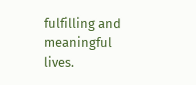fulfilling and meaningful lives.